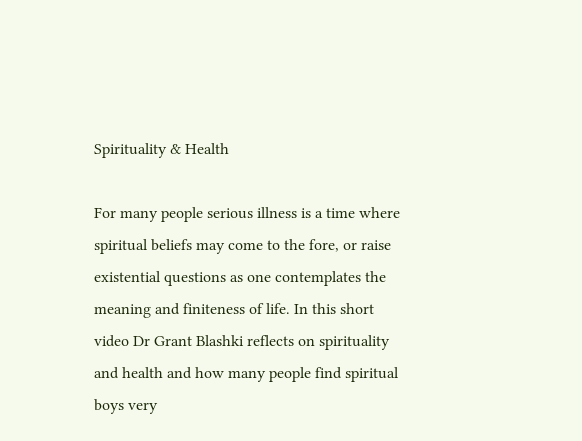Spirituality & Health

For many people serious illness is a time where spiritual beliefs may come to the fore, or raise existential questions as one contemplates the meaning and finiteness of life. In this short video Dr Grant Blashki reflects on spirituality and health and how many people find spiritual boys very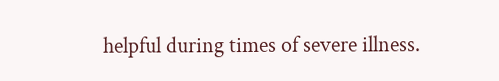helpful during times of severe illness.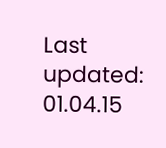Last updated: 01.04.15